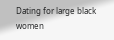Dating for large black women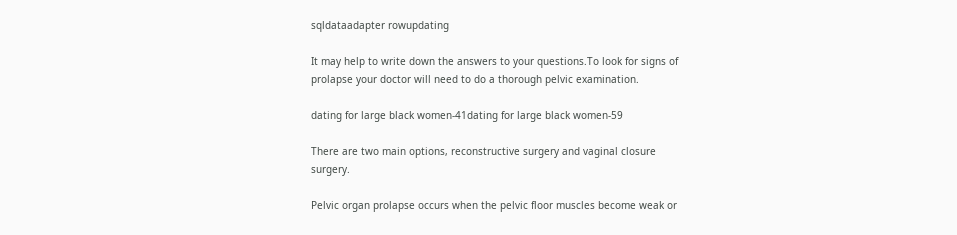sqldataadapter rowupdating

It may help to write down the answers to your questions.To look for signs of prolapse your doctor will need to do a thorough pelvic examination.

dating for large black women-41dating for large black women-59

There are two main options, reconstructive surgery and vaginal closure surgery.

Pelvic organ prolapse occurs when the pelvic floor muscles become weak or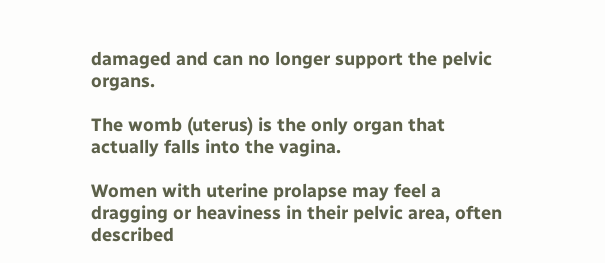damaged and can no longer support the pelvic organs.

The womb (uterus) is the only organ that actually falls into the vagina.

Women with uterine prolapse may feel a dragging or heaviness in their pelvic area, often described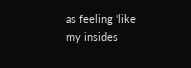as feeling 'like my insides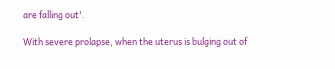are falling out'.

With severe prolapse, when the uterus is bulging out of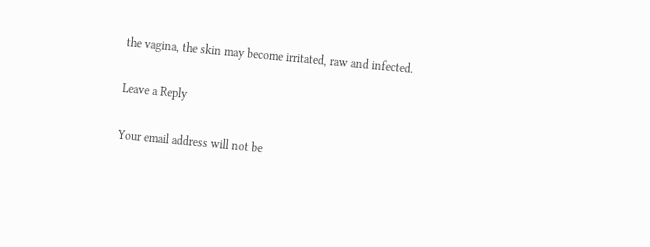the vagina, the skin may become irritated, raw and infected.

Leave a Reply

Your email address will not be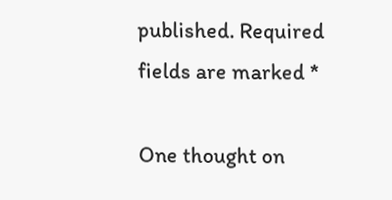published. Required fields are marked *

One thought on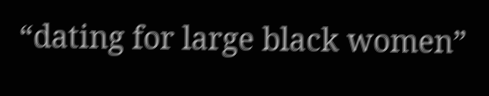“dating for large black women”